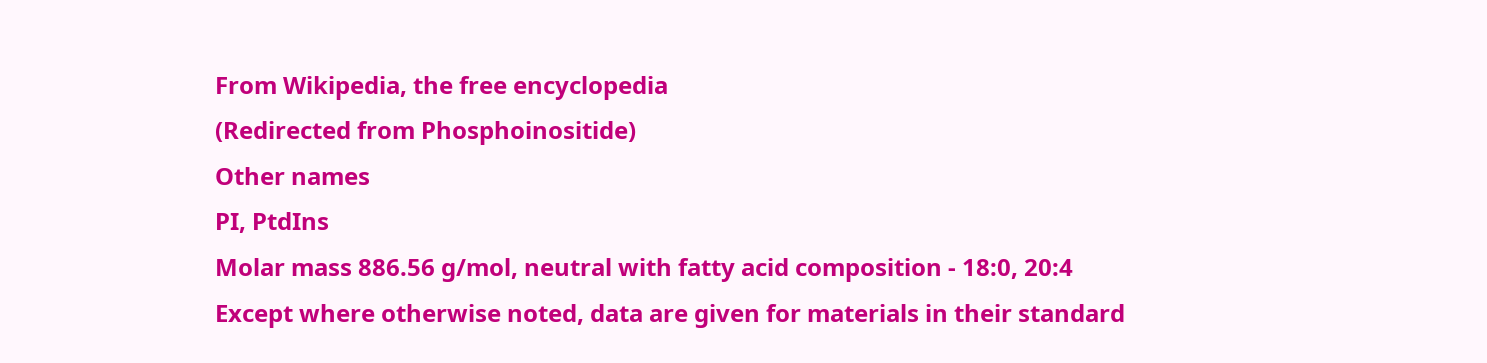From Wikipedia, the free encyclopedia
(Redirected from Phosphoinositide)
Other names
PI, PtdIns
Molar mass 886.56 g/mol, neutral with fatty acid composition - 18:0, 20:4
Except where otherwise noted, data are given for materials in their standard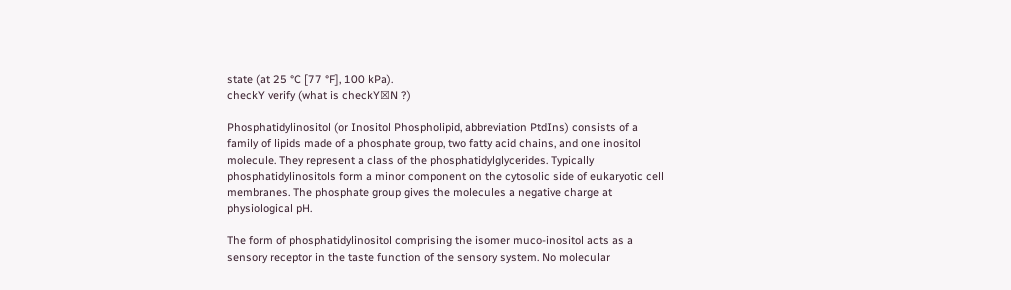state (at 25 °C [77 °F], 100 kPa).
checkY verify (what is checkY☒N ?)

Phosphatidylinositol (or Inositol Phospholipid, abbreviation PtdIns) consists of a family of lipids made of a phosphate group, two fatty acid chains, and one inositol molecule. They represent a class of the phosphatidylglycerides. Typically phosphatidylinositols form a minor component on the cytosolic side of eukaryotic cell membranes. The phosphate group gives the molecules a negative charge at physiological pH.

The form of phosphatidylinositol comprising the isomer muco-inositol acts as a sensory receptor in the taste function of the sensory system. No molecular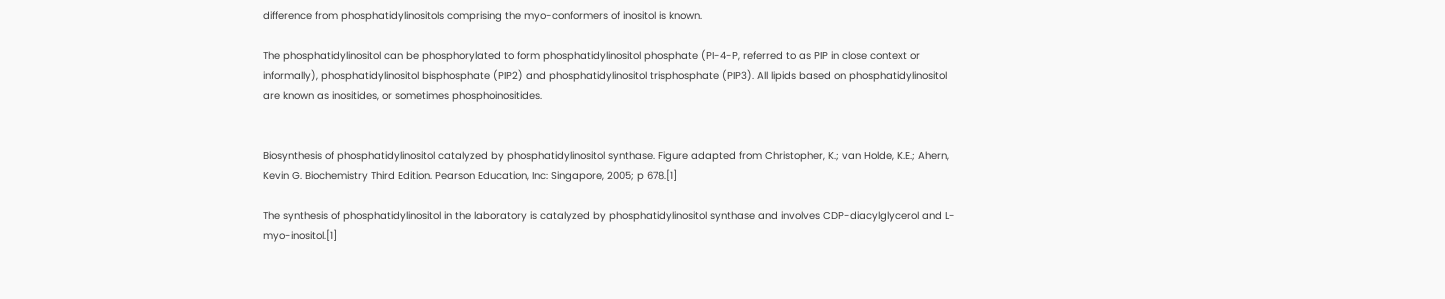difference from phosphatidylinositols comprising the myo-conformers of inositol is known.

The phosphatidylinositol can be phosphorylated to form phosphatidylinositol phosphate (PI-4-P, referred to as PIP in close context or informally), phosphatidylinositol bisphosphate (PIP2) and phosphatidylinositol trisphosphate (PIP3). All lipids based on phosphatidylinositol are known as inositides, or sometimes phosphoinositides.


Biosynthesis of phosphatidylinositol catalyzed by phosphatidylinositol synthase. Figure adapted from Christopher, K.; van Holde, K.E.; Ahern, Kevin G. Biochemistry Third Edition. Pearson Education, Inc: Singapore, 2005; p 678.[1]

The synthesis of phosphatidylinositol in the laboratory is catalyzed by phosphatidylinositol synthase and involves CDP-diacylglycerol and L-myo-inositol.[1]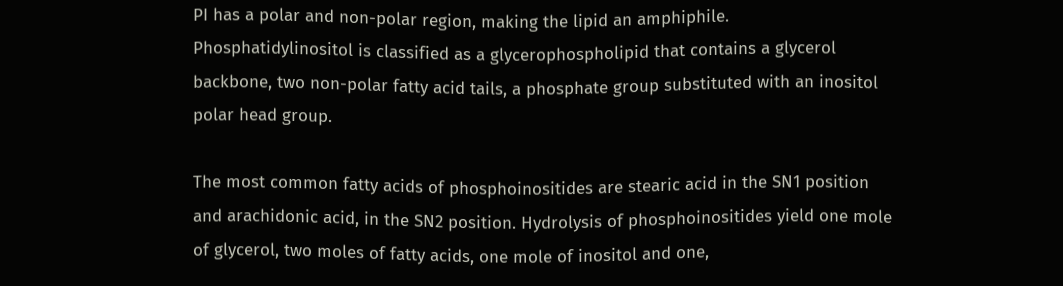PI has a polar and non-polar region, making the lipid an amphiphile. Phosphatidylinositol is classified as a glycerophospholipid that contains a glycerol backbone, two non-polar fatty acid tails, a phosphate group substituted with an inositol polar head group.

The most common fatty acids of phosphoinositides are stearic acid in the SN1 position and arachidonic acid, in the SN2 position. Hydrolysis of phosphoinositides yield one mole of glycerol, two moles of fatty acids, one mole of inositol and one,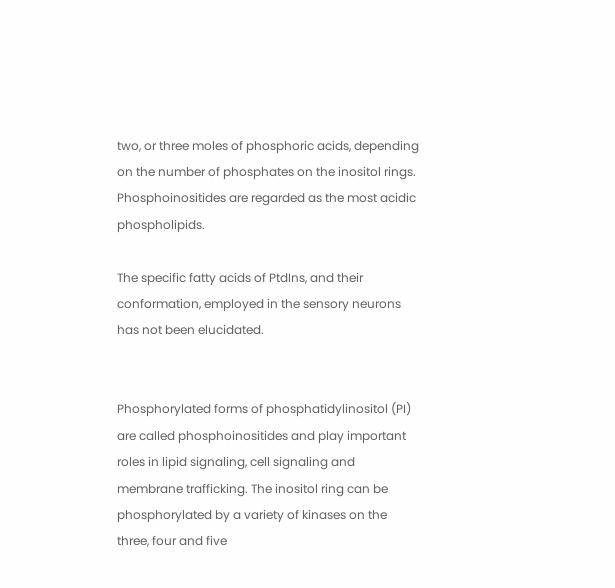two, or three moles of phosphoric acids, depending on the number of phosphates on the inositol rings. Phosphoinositides are regarded as the most acidic phospholipids.

The specific fatty acids of PtdIns, and their conformation, employed in the sensory neurons has not been elucidated.


Phosphorylated forms of phosphatidylinositol (PI) are called phosphoinositides and play important roles in lipid signaling, cell signaling and membrane trafficking. The inositol ring can be phosphorylated by a variety of kinases on the three, four and five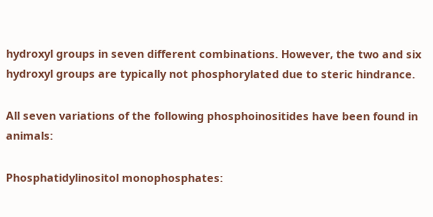hydroxyl groups in seven different combinations. However, the two and six hydroxyl groups are typically not phosphorylated due to steric hindrance.

All seven variations of the following phosphoinositides have been found in animals:

Phosphatidylinositol monophosphates: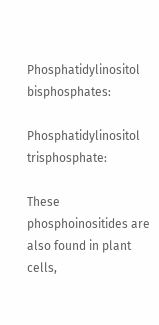Phosphatidylinositol bisphosphates:

Phosphatidylinositol trisphosphate:

These phosphoinositides are also found in plant cells,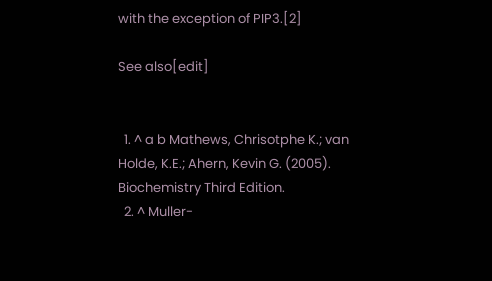with the exception of PIP3.[2]

See also[edit]


  1. ^ a b Mathews, Chrisotphe K.; van Holde, K.E.; Ahern, Kevin G. (2005). Biochemistry Third Edition.
  2. ^ Muller-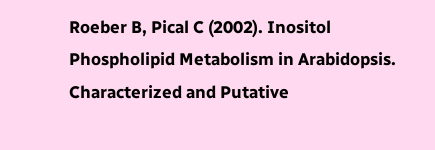Roeber B, Pical C (2002). Inositol Phospholipid Metabolism in Arabidopsis. Characterized and Putative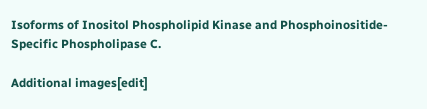Isoforms of Inositol Phospholipid Kinase and Phosphoinositide-Specific Phospholipase C.

Additional images[edit]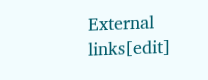External links[edit]